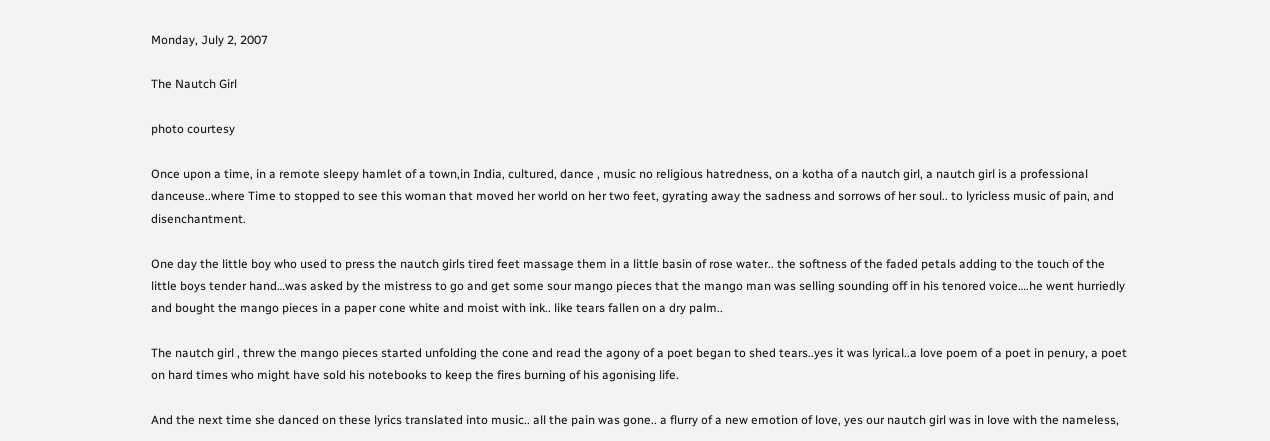Monday, July 2, 2007

The Nautch Girl

photo courtesy

Once upon a time, in a remote sleepy hamlet of a town,in India, cultured, dance , music no religious hatredness, on a kotha of a nautch girl, a nautch girl is a professional danceuse..where Time to stopped to see this woman that moved her world on her two feet, gyrating away the sadness and sorrows of her soul.. to lyricless music of pain, and disenchantment.

One day the little boy who used to press the nautch girls tired feet massage them in a little basin of rose water.. the softness of the faded petals adding to the touch of the little boys tender hand…was asked by the mistress to go and get some sour mango pieces that the mango man was selling sounding off in his tenored voice….he went hurriedly and bought the mango pieces in a paper cone white and moist with ink.. like tears fallen on a dry palm..

The nautch girl , threw the mango pieces started unfolding the cone and read the agony of a poet began to shed tears..yes it was lyrical..a love poem of a poet in penury, a poet on hard times who might have sold his notebooks to keep the fires burning of his agonising life.

And the next time she danced on these lyrics translated into music.. all the pain was gone.. a flurry of a new emotion of love, yes our nautch girl was in love with the nameless,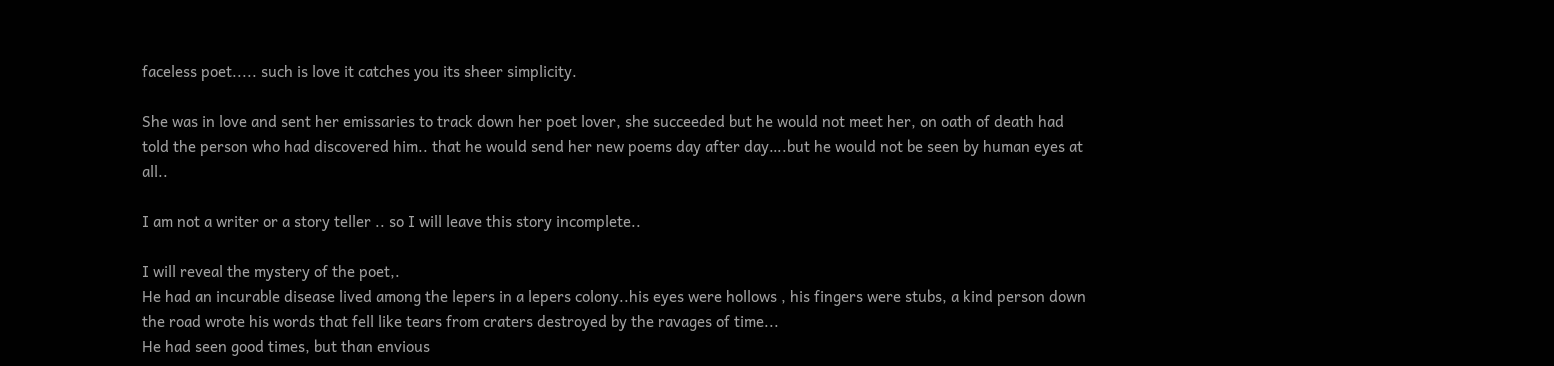faceless poet..... such is love it catches you its sheer simplicity.

She was in love and sent her emissaries to track down her poet lover, she succeeded but he would not meet her, on oath of death had told the person who had discovered him.. that he would send her new poems day after day….but he would not be seen by human eyes at all..

I am not a writer or a story teller .. so I will leave this story incomplete..

I will reveal the mystery of the poet,.
He had an incurable disease lived among the lepers in a lepers colony..his eyes were hollows , his fingers were stubs, a kind person down the road wrote his words that fell like tears from craters destroyed by the ravages of time...
He had seen good times, but than envious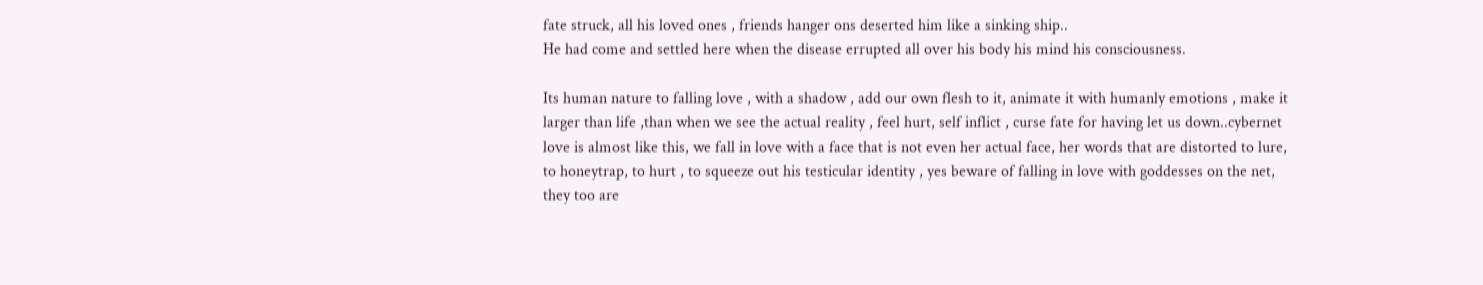fate struck, all his loved ones , friends hanger ons deserted him like a sinking ship..
He had come and settled here when the disease errupted all over his body his mind his consciousness.

Its human nature to falling love , with a shadow , add our own flesh to it, animate it with humanly emotions , make it larger than life ,than when we see the actual reality , feel hurt, self inflict , curse fate for having let us down..cybernet love is almost like this, we fall in love with a face that is not even her actual face, her words that are distorted to lure, to honeytrap, to hurt , to squeeze out his testicular identity , yes beware of falling in love with goddesses on the net, they too are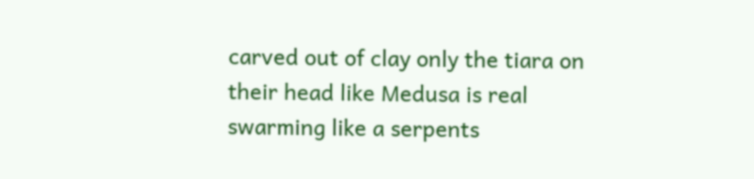carved out of clay only the tiara on their head like Medusa is real swarming like a serpents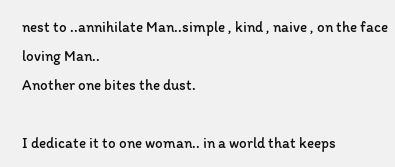nest to ..annihilate Man..simple , kind , naive , on the face loving Man..
Another one bites the dust.

I dedicate it to one woman.. in a world that keeps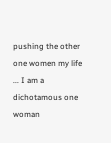pushing the other one women my life ... I am a dichotamous one woman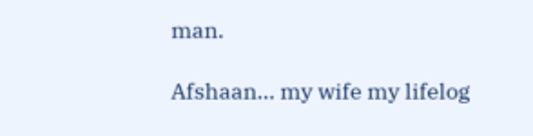man.

Afshaan... my wife my lifelog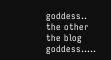goddess..
the other the blog goddess.....